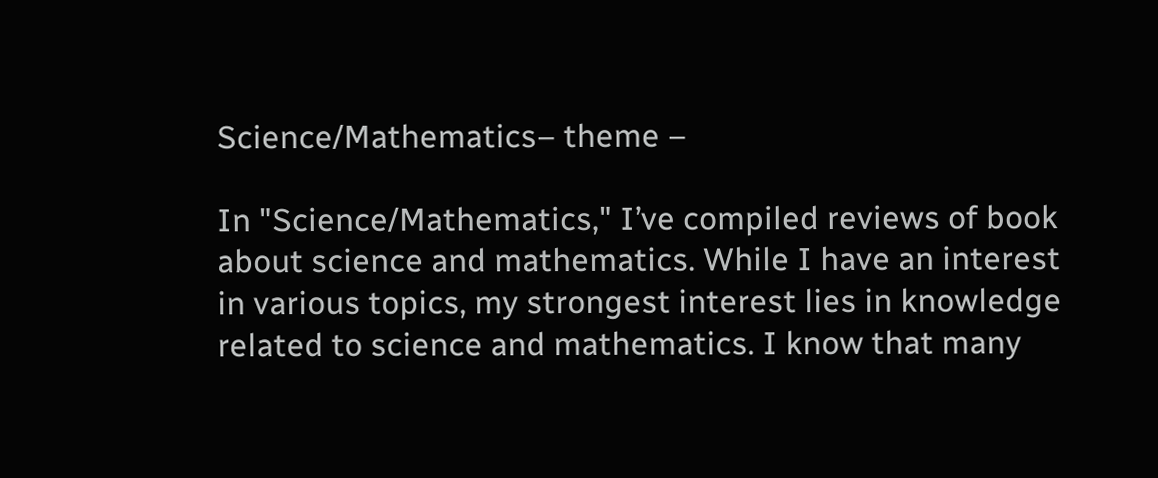Science/Mathematics– theme –

In "Science/Mathematics," I’ve compiled reviews of book about science and mathematics. While I have an interest in various topics, my strongest interest lies in knowledge related to science and mathematics. I know that many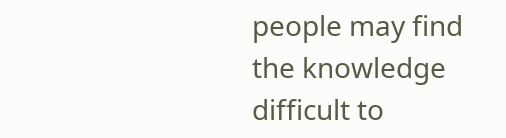people may find the knowledge difficult to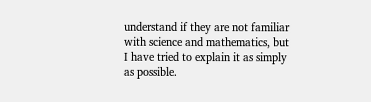understand if they are not familiar with science and mathematics, but I have tried to explain it as simply as possible.